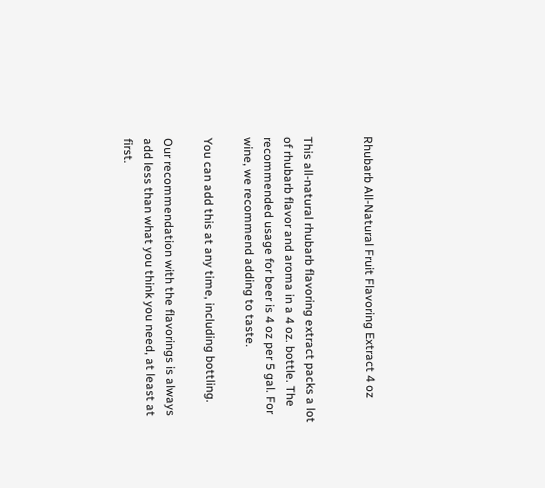Rhubarb All-Natural Fruit Flavoring Extract 4 oz


This all-natural rhubarb flavoring extract packs a lot of rhubarb flavor and aroma in a 4 oz. bottle. The recommended usage for beer is 4 oz per 5 gal. For wine, we recommend adding to taste.

You can add this at any time, including bottling.

Our recommendation with the flavorings is always add less than what you think you need, at least at first.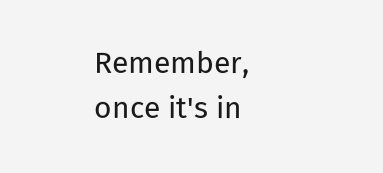Remember, once it's in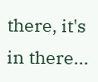there, it's in there...